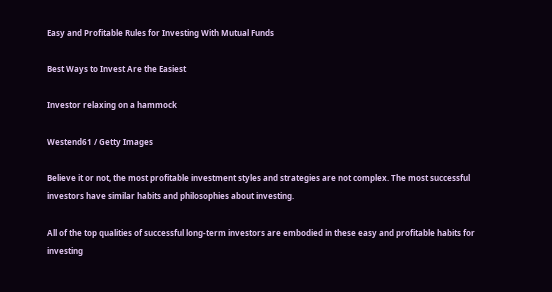Easy and Profitable Rules for Investing With Mutual Funds

Best Ways to Invest Are the Easiest

Investor relaxing on a hammock

Westend61 / Getty Images

Believe it or not, the most profitable investment styles and strategies are not complex. The most successful investors have similar habits and philosophies about investing.

All of the top qualities of successful long-term investors are embodied in these easy and profitable habits for investing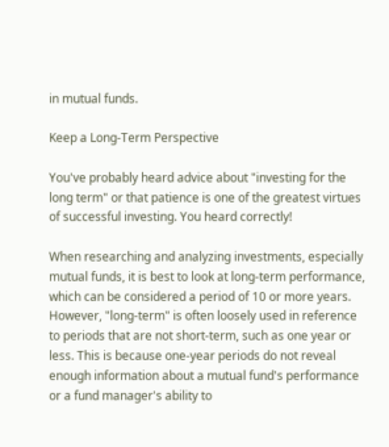in mutual funds.

Keep a Long-Term Perspective

You've probably heard advice about "investing for the long term" or that patience is one of the greatest virtues of successful investing. You heard correctly!

When researching and analyzing investments, especially mutual funds, it is best to look at long-term performance, which can be considered a period of 10 or more years. However, "long-term" is often loosely used in reference to periods that are not short-term, such as one year or less. This is because one-year periods do not reveal enough information about a mutual fund's performance or a fund manager's ability to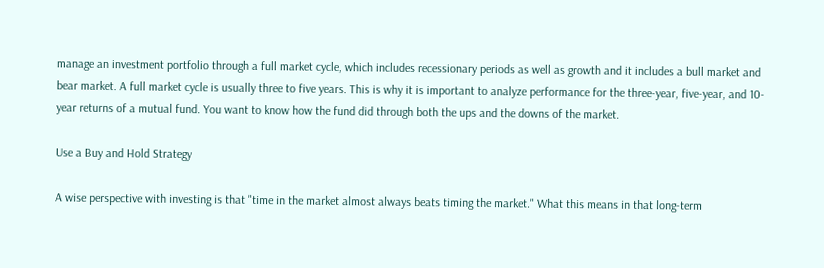manage an investment portfolio through a full market cycle, which includes recessionary periods as well as growth and it includes a bull market and bear market. A full market cycle is usually three to five years. This is why it is important to analyze performance for the three-year, five-year, and 10-year returns of a mutual fund. You want to know how the fund did through both the ups and the downs of the market.

Use a Buy and Hold Strategy

A wise perspective with investing is that "time in the market almost always beats timing the market." What this means in that long-term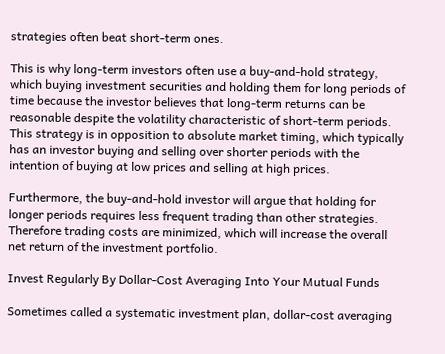strategies often beat short-term ones.

This is why long-term investors often use a buy-and-hold strategy, which buying investment securities and holding them for long periods of time because the investor believes that long-term returns can be reasonable despite the volatility characteristic of short-term periods. This strategy is in opposition to absolute market timing, which typically has an investor buying and selling over shorter periods with the intention of buying at low prices and selling at high prices.

Furthermore, the buy-and-hold investor will argue that holding for longer periods requires less frequent trading than other strategies. Therefore trading costs are minimized, which will increase the overall net return of the investment portfolio.

Invest Regularly By Dollar-Cost Averaging Into Your Mutual Funds

Sometimes called a systematic investment plan, dollar-cost averaging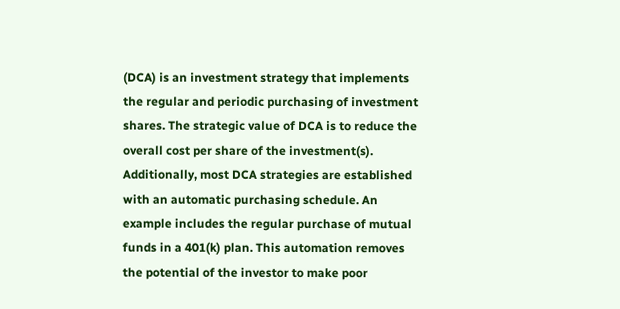(DCA) is an investment strategy that implements the regular and periodic purchasing of investment shares. The strategic value of DCA is to reduce the overall cost per share of the investment(s). Additionally, most DCA strategies are established with an automatic purchasing schedule. An example includes the regular purchase of mutual funds in a 401(k) plan. This automation removes the potential of the investor to make poor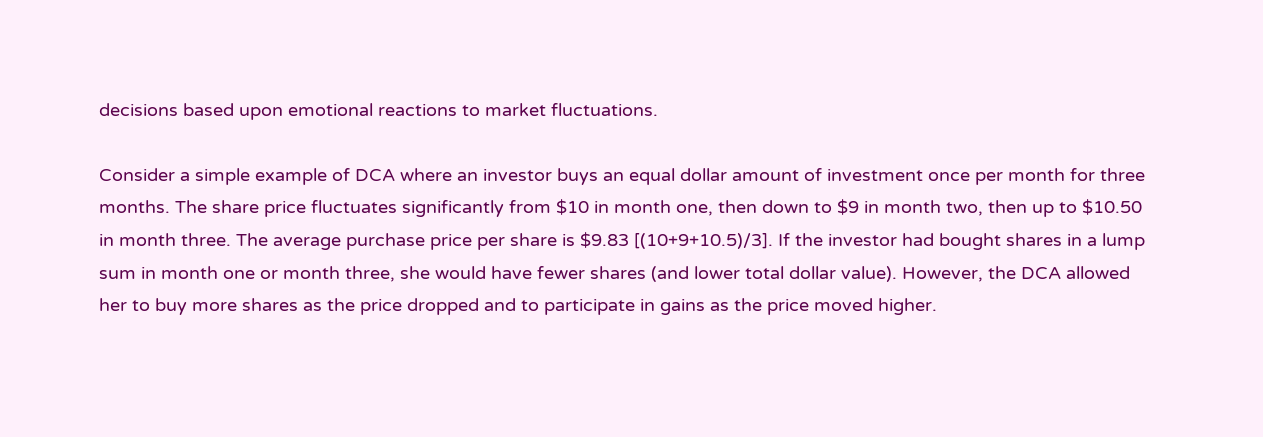decisions based upon emotional reactions to market fluctuations.

Consider a simple example of DCA where an investor buys an equal dollar amount of investment once per month for three months. The share price fluctuates significantly from $10 in month one, then down to $9 in month two, then up to $10.50 in month three. The average purchase price per share is $9.83 [(10+9+10.5)/3]. If the investor had bought shares in a lump sum in month one or month three, she would have fewer shares (and lower total dollar value). However, the DCA allowed her to buy more shares as the price dropped and to participate in gains as the price moved higher.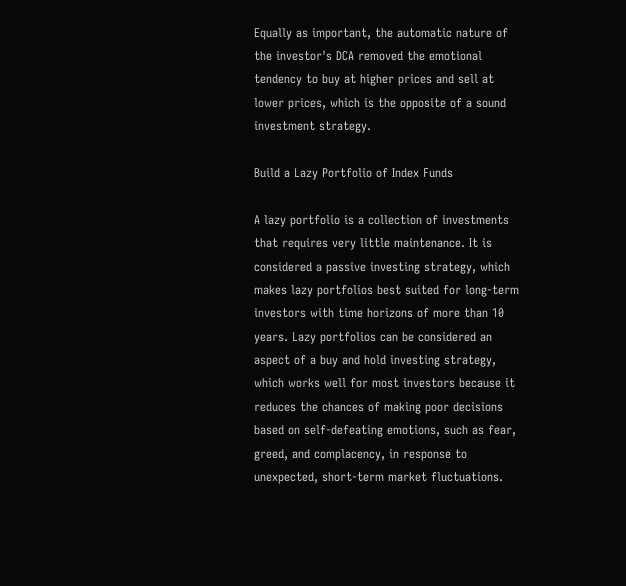Equally as important, the automatic nature of the investor's DCA removed the emotional tendency to buy at higher prices and sell at lower prices, which is the opposite of a sound investment strategy.

Build a Lazy Portfolio of Index Funds

A lazy portfolio is a collection of investments that requires very little maintenance. It is considered a passive investing strategy, which makes lazy portfolios best suited for long-term investors with time horizons of more than 10 years. Lazy portfolios can be considered an aspect of a buy and hold investing strategy, which works well for most investors because it reduces the chances of making poor decisions based on self-defeating emotions, such as fear, greed, and complacency, in response to unexpected, short-term market fluctuations.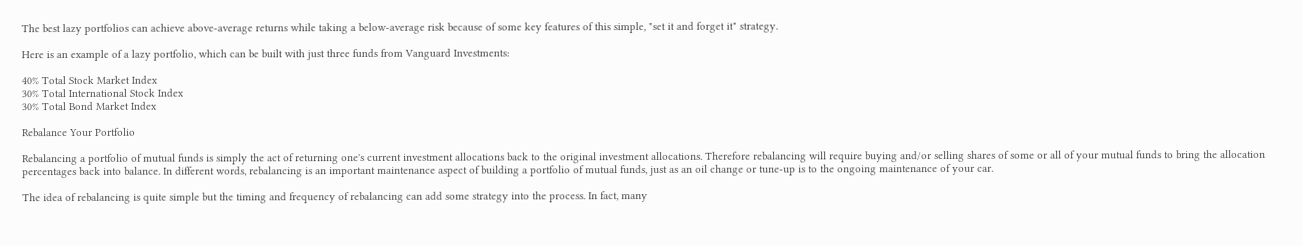The best lazy portfolios can achieve above-average returns while taking a below-average risk because of some key features of this simple, "set it and forget it" strategy.

Here is an example of a lazy portfolio, which can be built with just three funds from Vanguard Investments:

40% Total Stock Market Index
30% Total International Stock Index
30% Total Bond Market Index

Rebalance Your Portfolio

Rebalancing a portfolio of mutual funds is simply the act of returning one's current investment allocations back to the original investment allocations. Therefore rebalancing will require buying and/or selling shares of some or all of your mutual funds to bring the allocation percentages back into balance. In different words, rebalancing is an important maintenance aspect of building a portfolio of mutual funds, just as an oil change or tune-up is to the ongoing maintenance of your car.

The idea of rebalancing is quite simple but the timing and frequency of rebalancing can add some strategy into the process. In fact, many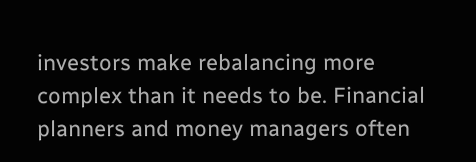investors make rebalancing more complex than it needs to be. Financial planners and money managers often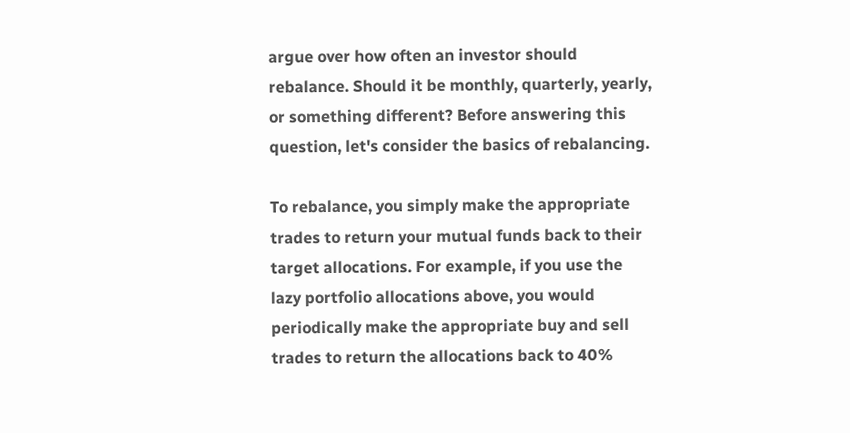argue over how often an investor should rebalance. Should it be monthly, quarterly, yearly, or something different? Before answering this question, let's consider the basics of rebalancing.

To rebalance, you simply make the appropriate trades to return your mutual funds back to their target allocations. For example, if you use the lazy portfolio allocations above, you would periodically make the appropriate buy and sell trades to return the allocations back to 40%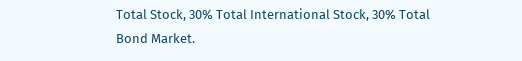Total Stock, 30% Total International Stock, 30% Total Bond Market.